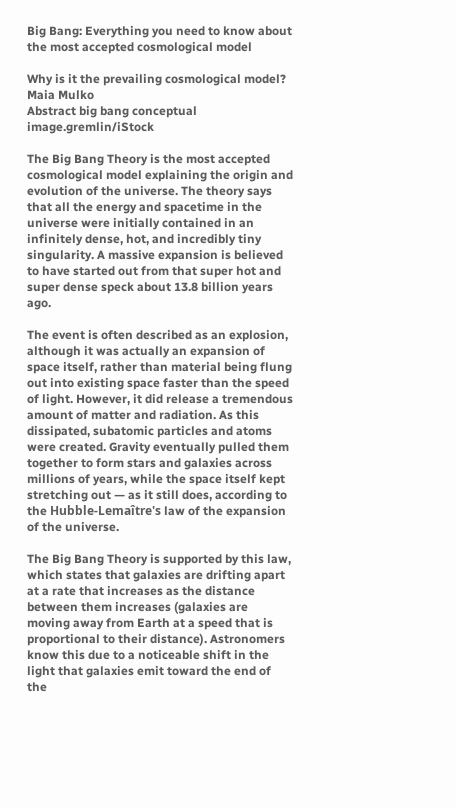Big Bang: Everything you need to know about the most accepted cosmological model

Why is it the prevailing cosmological model?
Maia Mulko
Abstract big bang conceptual image.gremlin/iStock

The Big Bang Theory is the most accepted cosmological model explaining the origin and evolution of the universe. The theory says that all the energy and spacetime in the universe were initially contained in an infinitely dense, hot, and incredibly tiny singularity. A massive expansion is believed to have started out from that super hot and super dense speck about 13.8 billion years ago.

The event is often described as an explosion, although it was actually an expansion of space itself, rather than material being flung out into existing space faster than the speed of light. However, it did release a tremendous amount of matter and radiation. As this dissipated, subatomic particles and atoms were created. Gravity eventually pulled them together to form stars and galaxies across millions of years, while the space itself kept stretching out — as it still does, according to the Hubble-Lemaître's law of the expansion of the universe.

The Big Bang Theory is supported by this law, which states that galaxies are drifting apart at a rate that increases as the distance between them increases (galaxies are moving away from Earth at a speed that is proportional to their distance). Astronomers know this due to a noticeable shift in the light that galaxies emit toward the end of the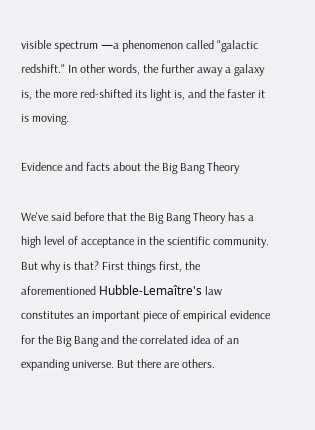visible spectrum —a phenomenon called "galactic redshift." In other words, the further away a galaxy is, the more red-shifted its light is, and the faster it is moving.

Evidence and facts about the Big Bang Theory

We've said before that the Big Bang Theory has a high level of acceptance in the scientific community. But why is that? First things first, the aforementioned Hubble-Lemaître's law constitutes an important piece of empirical evidence for the Big Bang and the correlated idea of an expanding universe. But there are others.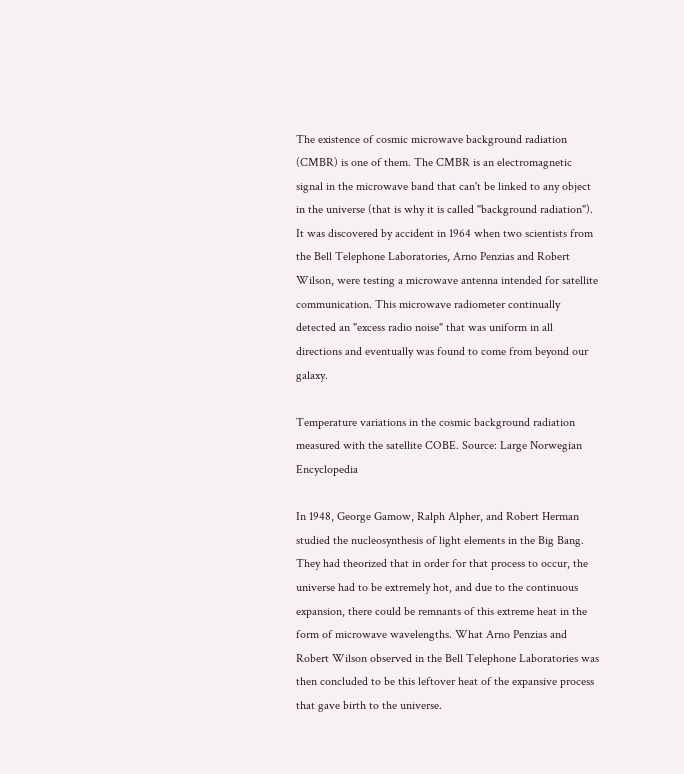The existence of cosmic microwave background radiation (CMBR) is one of them. The CMBR is an electromagnetic signal in the microwave band that can't be linked to any object in the universe (that is why it is called "background radiation"). It was discovered by accident in 1964 when two scientists from the Bell Telephone Laboratories, Arno Penzias and Robert Wilson, were testing a microwave antenna intended for satellite communication. This microwave radiometer continually detected an "excess radio noise" that was uniform in all directions and eventually was found to come from beyond our galaxy.

Temperature variations in the cosmic background radiation measured with the satellite COBE. Source: Large Norwegian Encyclopedia

In 1948, George Gamow, Ralph Alpher, and Robert Herman studied the nucleosynthesis of light elements in the Big Bang. They had theorized that in order for that process to occur, the universe had to be extremely hot, and due to the continuous expansion, there could be remnants of this extreme heat in the form of microwave wavelengths. What Arno Penzias and Robert Wilson observed in the Bell Telephone Laboratories was then concluded to be this leftover heat of the expansive process that gave birth to the universe.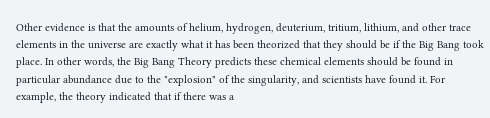Other evidence is that the amounts of helium, hydrogen, deuterium, tritium, lithium, and other trace elements in the universe are exactly what it has been theorized that they should be if the Big Bang took place. In other words, the Big Bang Theory predicts these chemical elements should be found in particular abundance due to the "explosion" of the singularity, and scientists have found it. For example, the theory indicated that if there was a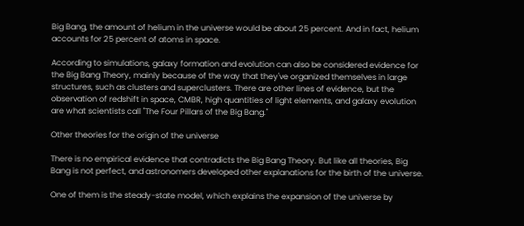Big Bang, the amount of helium in the universe would be about 25 percent. And in fact, helium accounts for 25 percent of atoms in space.

According to simulations, galaxy formation and evolution can also be considered evidence for the Big Bang Theory, mainly because of the way that they've organized themselves in large structures, such as clusters and superclusters. There are other lines of evidence, but the observation of redshift in space, CMBR, high quantities of light elements, and galaxy evolution are what scientists call "The Four Pillars of the Big Bang."

Other theories for the origin of the universe

There is no empirical evidence that contradicts the Big Bang Theory. But like all theories, Big Bang is not perfect, and astronomers developed other explanations for the birth of the universe.

One of them is the steady-state model, which explains the expansion of the universe by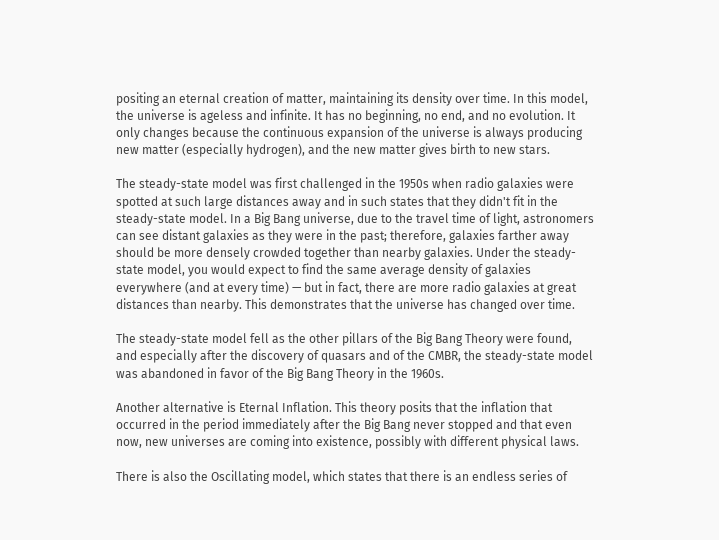positing an eternal creation of matter, maintaining its density over time. In this model, the universe is ageless and infinite. It has no beginning, no end, and no evolution. It only changes because the continuous expansion of the universe is always producing new matter (especially hydrogen), and the new matter gives birth to new stars.

The steady-state model was first challenged in the 1950s when radio galaxies were spotted at such large distances away and in such states that they didn't fit in the steady-state model. In a Big Bang universe, due to the travel time of light, astronomers can see distant galaxies as they were in the past; therefore, galaxies farther away should be more densely crowded together than nearby galaxies. Under the steady-state model, you would expect to find the same average density of galaxies everywhere (and at every time) — but in fact, there are more radio galaxies at great distances than nearby. This demonstrates that the universe has changed over time.

The steady-state model fell as the other pillars of the Big Bang Theory were found, and especially after the discovery of quasars and of the CMBR, the steady-state model was abandoned in favor of the Big Bang Theory in the 1960s.

Another alternative is Eternal Inflation. This theory posits that the inflation that occurred in the period immediately after the Big Bang never stopped and that even now, new universes are coming into existence, possibly with different physical laws.

There is also the Oscillating model, which states that there is an endless series of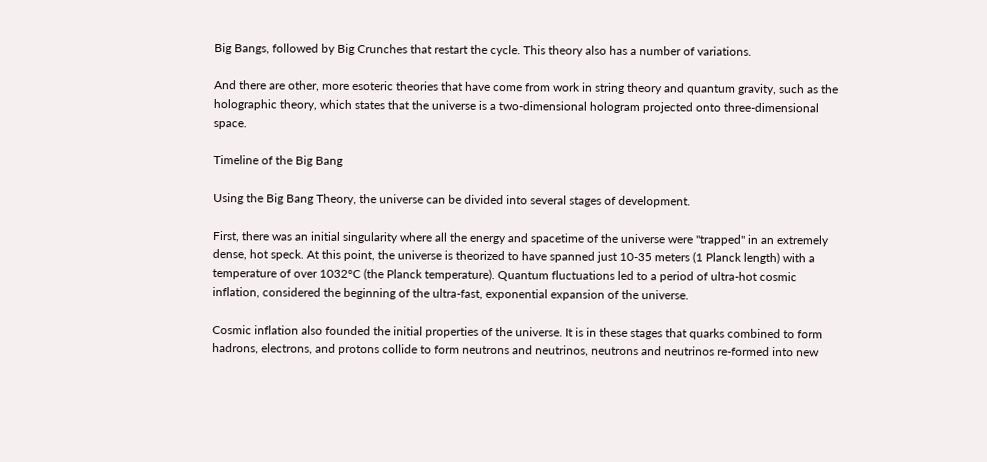Big Bangs, followed by Big Crunches that restart the cycle. This theory also has a number of variations.

And there are other, more esoteric theories that have come from work in string theory and quantum gravity, such as the holographic theory, which states that the universe is a two-dimensional hologram projected onto three-dimensional space.

Timeline of the Big Bang

Using the Big Bang Theory, the universe can be divided into several stages of development.

First, there was an initial singularity where all the energy and spacetime of the universe were "trapped" in an extremely dense, hot speck. At this point, the universe is theorized to have spanned just 10-35 meters (1 Planck length) with a temperature of over 1032°C (the Planck temperature). Quantum fluctuations led to a period of ultra-hot cosmic inflation, considered the beginning of the ultra-fast, exponential expansion of the universe.

Cosmic inflation also founded the initial properties of the universe. It is in these stages that quarks combined to form hadrons, electrons, and protons collide to form neutrons and neutrinos, neutrons and neutrinos re-formed into new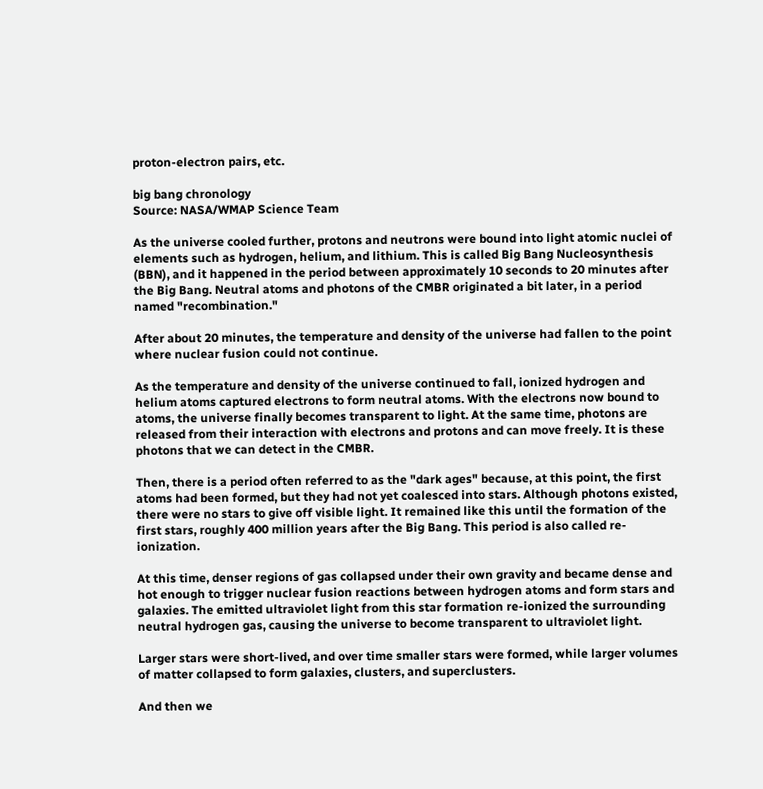proton-electron pairs, etc.

big bang chronology
Source: NASA/WMAP Science Team

As the universe cooled further, protons and neutrons were bound into light atomic nuclei of elements such as hydrogen, helium, and lithium. This is called Big Bang Nucleosynthesis (BBN), and it happened in the period between approximately 10 seconds to 20 minutes after the Big Bang. Neutral atoms and photons of the CMBR originated a bit later, in a period named "recombination."

After about 20 minutes, the temperature and density of the universe had fallen to the point where nuclear fusion could not continue.

As the temperature and density of the universe continued to fall, ionized hydrogen and helium atoms captured electrons to form neutral atoms. With the electrons now bound to atoms, the universe finally becomes transparent to light. At the same time, photons are released from their interaction with electrons and protons and can move freely. It is these photons that we can detect in the CMBR.

Then, there is a period often referred to as the "dark ages" because, at this point, the first atoms had been formed, but they had not yet coalesced into stars. Although photons existed, there were no stars to give off visible light. It remained like this until the formation of the first stars, roughly 400 million years after the Big Bang. This period is also called re-ionization.

At this time, denser regions of gas collapsed under their own gravity and became dense and hot enough to trigger nuclear fusion reactions between hydrogen atoms and form stars and galaxies. The emitted ultraviolet light from this star formation re-ionized the surrounding neutral hydrogen gas, causing the universe to become transparent to ultraviolet light.

Larger stars were short-lived, and over time smaller stars were formed, while larger volumes of matter collapsed to form galaxies, clusters, and superclusters.

And then we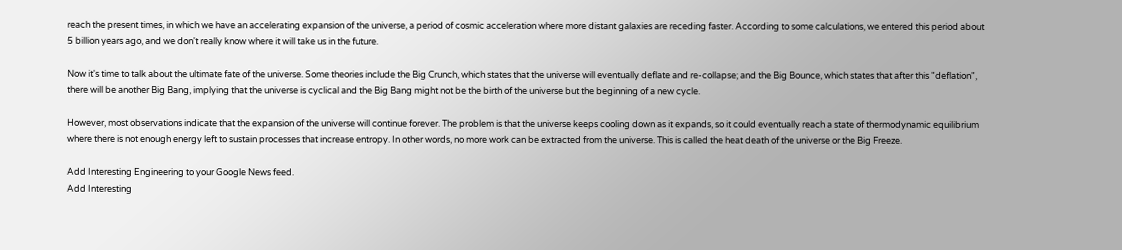reach the present times, in which we have an accelerating expansion of the universe, a period of cosmic acceleration where more distant galaxies are receding faster. According to some calculations, we entered this period about 5 billion years ago, and we don't really know where it will take us in the future.

Now it's time to talk about the ultimate fate of the universe. Some theories include the Big Crunch, which states that the universe will eventually deflate and re-collapse; and the Big Bounce, which states that after this "deflation", there will be another Big Bang, implying that the universe is cyclical and the Big Bang might not be the birth of the universe but the beginning of a new cycle.

However, most observations indicate that the expansion of the universe will continue forever. The problem is that the universe keeps cooling down as it expands, so it could eventually reach a state of thermodynamic equilibrium where there is not enough energy left to sustain processes that increase entropy. In other words, no more work can be extracted from the universe. This is called the heat death of the universe or the Big Freeze.

Add Interesting Engineering to your Google News feed.
Add Interesting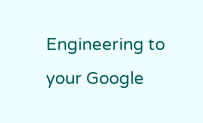Engineering to your Google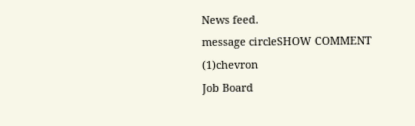News feed.
message circleSHOW COMMENT (1)chevron
Job Board